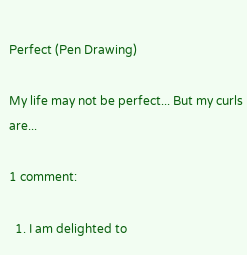Perfect (Pen Drawing)

My life may not be perfect... But my curls are...

1 comment:

  1. I am delighted to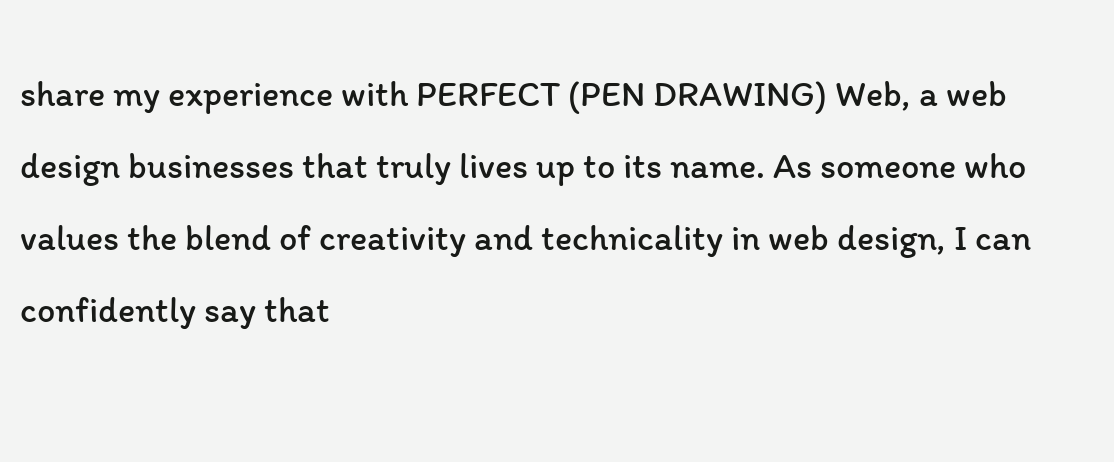share my experience with PERFECT (PEN DRAWING) Web, a web design businesses that truly lives up to its name. As someone who values the blend of creativity and technicality in web design, I can confidently say that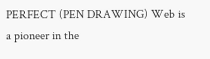PERFECT (PEN DRAWING) Web is a pioneer in the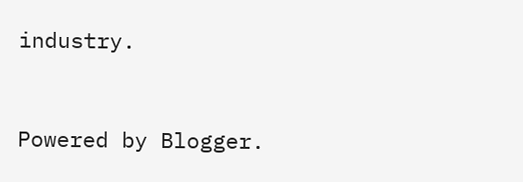industry.


Powered by Blogger.